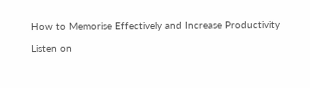How to Memorise Effectively and Increase Productivity

Listen on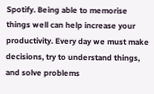Spotify. Being able to memorise things well can help increase your productivity. Every day we must make decisions, try to understand things, and solve problems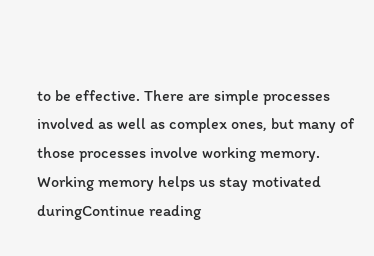to be effective. There are simple processes involved as well as complex ones, but many of those processes involve working memory. Working memory helps us stay motivated duringContinue reading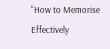“How to Memorise Effectively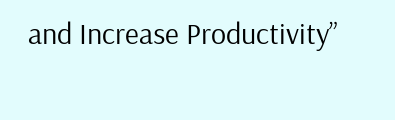and Increase Productivity”